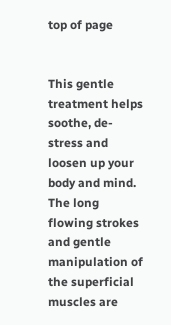top of page


This gentle treatment helps soothe, de-stress and loosen up your body and mind.  The long flowing strokes and gentle manipulation of the superficial muscles are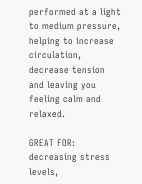performed at a light to medium pressure, helping to increase circulation, decrease tension and leaving you feeling calm and relaxed.

GREAT FOR: decreasing stress levels,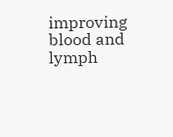improving blood and lymph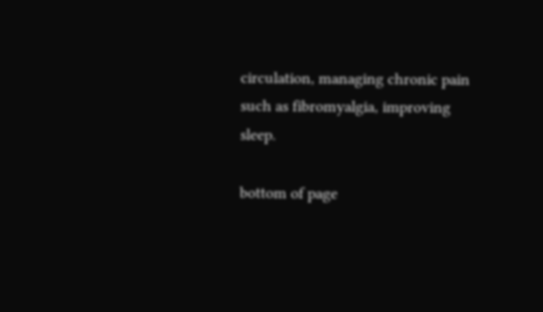circulation, managing chronic pain such as fibromyalgia, improving sleep.

bottom of page